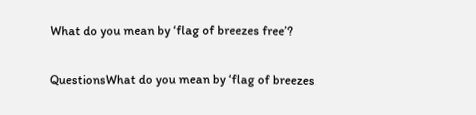What do you mean by ‘flag of breezes free’?

QuestionsWhat do you mean by ‘flag of breezes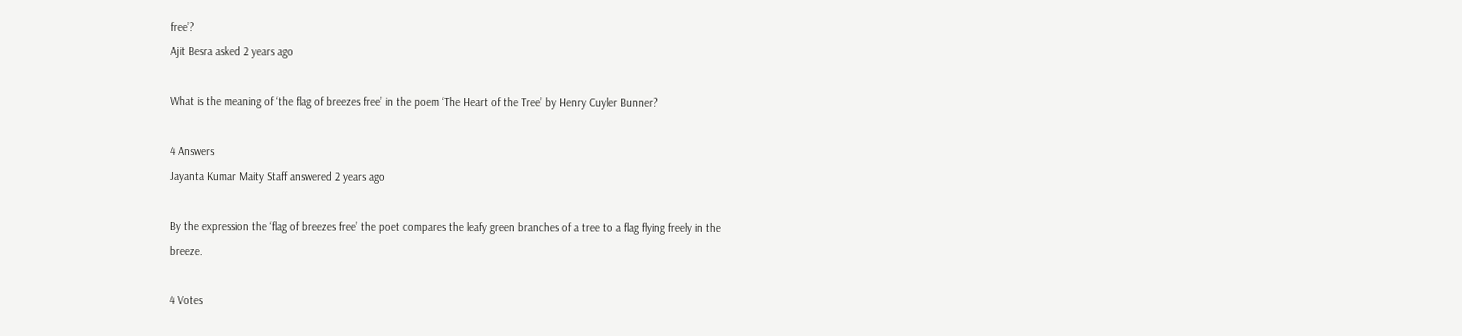free’?
Ajit Besra asked 2 years ago

What is the meaning of ‘the flag of breezes free’ in the poem ‘The Heart of the Tree’ by Henry Cuyler Bunner?

4 Answers
Jayanta Kumar Maity Staff answered 2 years ago

By the expression the ‘flag of breezes free’ the poet compares the leafy green branches of a tree to a flag flying freely in the breeze.

4 Votes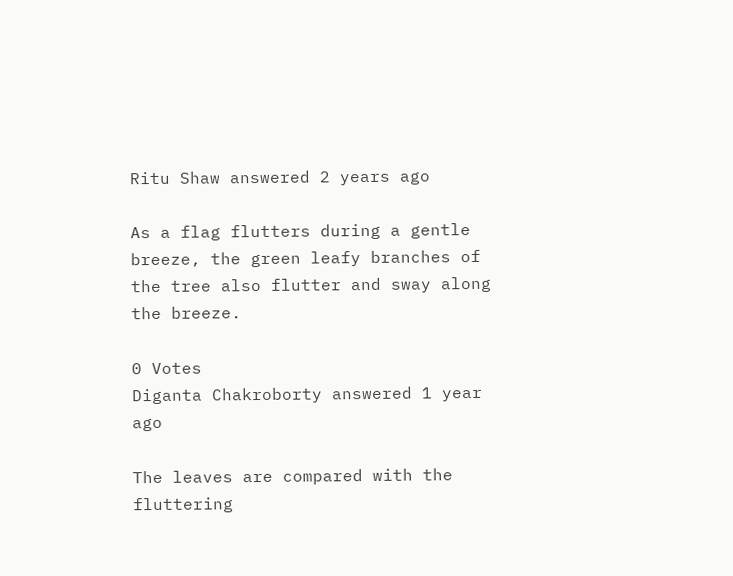Ritu Shaw answered 2 years ago

As a flag flutters during a gentle breeze, the green leafy branches of the tree also flutter and sway along the breeze.

0 Votes
Diganta Chakroborty answered 1 year ago

The leaves are compared with the fluttering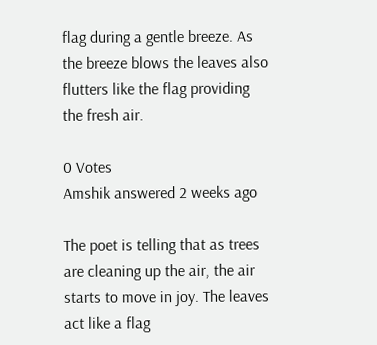flag during a gentle breeze. As the breeze blows the leaves also flutters like the flag providing the fresh air.

0 Votes
Amshik answered 2 weeks ago

The poet is telling that as trees are cleaning up the air, the air starts to move in joy. The leaves act like a flag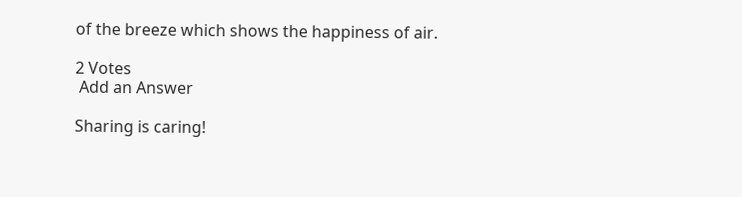of the breeze which shows the happiness of air.

2 Votes
 Add an Answer

Sharing is caring!